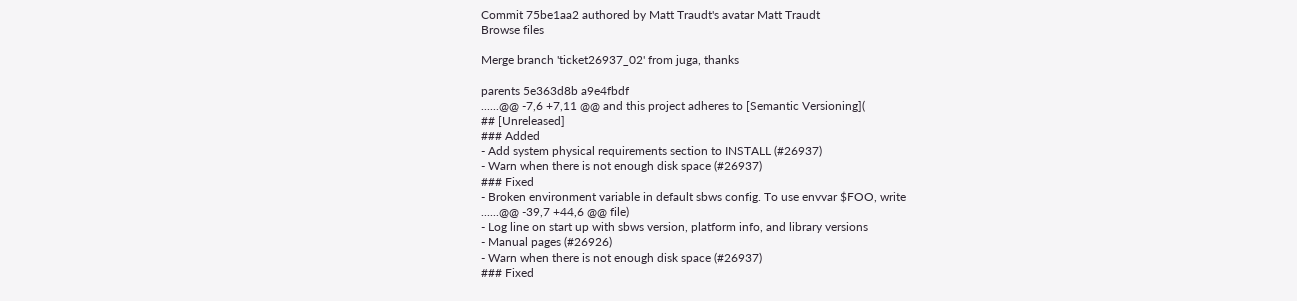Commit 75be1aa2 authored by Matt Traudt's avatar Matt Traudt
Browse files

Merge branch 'ticket26937_02' from juga, thanks

parents 5e363d8b a9e4fbdf
......@@ -7,6 +7,11 @@ and this project adheres to [Semantic Versioning](
## [Unreleased]
### Added
- Add system physical requirements section to INSTALL (#26937)
- Warn when there is not enough disk space (#26937)
### Fixed
- Broken environment variable in default sbws config. To use envvar $FOO, write
......@@ -39,7 +44,6 @@ file)
- Log line on start up with sbws version, platform info, and library versions
- Manual pages (#26926)
- Warn when there is not enough disk space (#26937)
### Fixed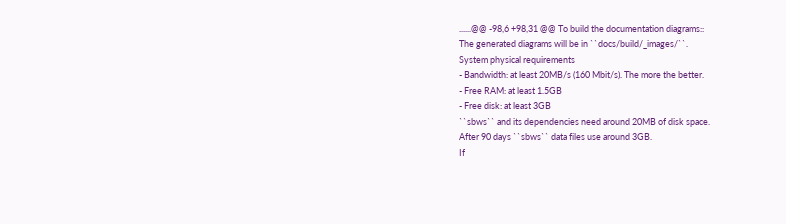......@@ -98,6 +98,31 @@ To build the documentation diagrams::
The generated diagrams will be in ``docs/build/_images/``.
System physical requirements
- Bandwidth: at least 20MB/s (160 Mbit/s). The more the better.
- Free RAM: at least 1.5GB
- Free disk: at least 3GB
``sbws`` and its dependencies need around 20MB of disk space.
After 90 days ``sbws`` data files use around 3GB.
If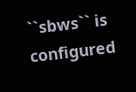``sbws`` is configured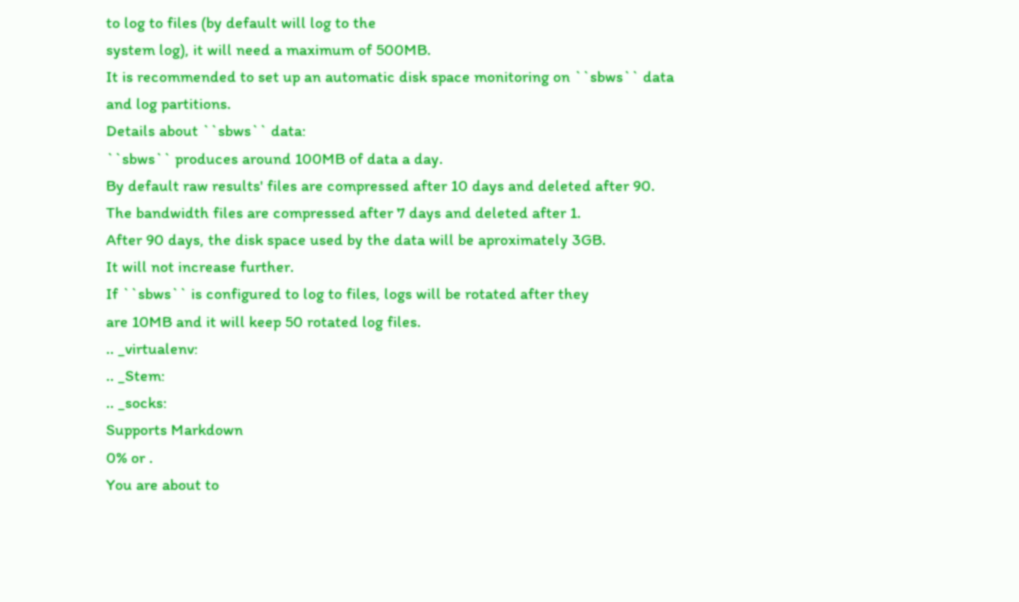to log to files (by default will log to the
system log), it will need a maximum of 500MB.
It is recommended to set up an automatic disk space monitoring on ``sbws`` data
and log partitions.
Details about ``sbws`` data:
``sbws`` produces around 100MB of data a day.
By default raw results' files are compressed after 10 days and deleted after 90.
The bandwidth files are compressed after 7 days and deleted after 1.
After 90 days, the disk space used by the data will be aproximately 3GB.
It will not increase further.
If ``sbws`` is configured to log to files, logs will be rotated after they
are 10MB and it will keep 50 rotated log files.
.. _virtualenv:
.. _Stem:
.. _socks:
Supports Markdown
0% or .
You are about to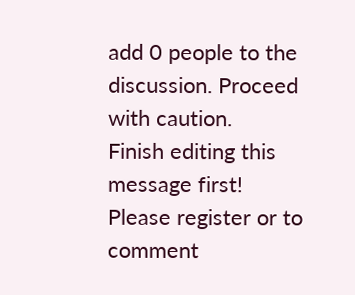add 0 people to the discussion. Proceed with caution.
Finish editing this message first!
Please register or to comment